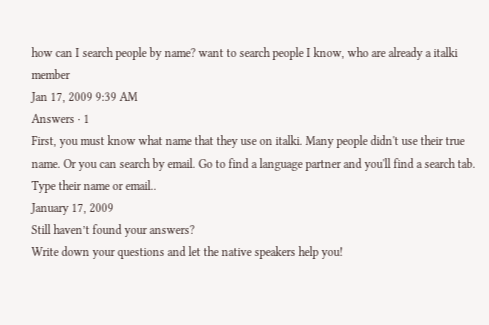how can I search people by name? want to search people I know, who are already a italki member
Jan 17, 2009 9:39 AM
Answers · 1
First, you must know what name that they use on italki. Many people didn't use their true name. Or you can search by email. Go to find a language partner and you'll find a search tab. Type their name or email..
January 17, 2009
Still haven’t found your answers?
Write down your questions and let the native speakers help you!